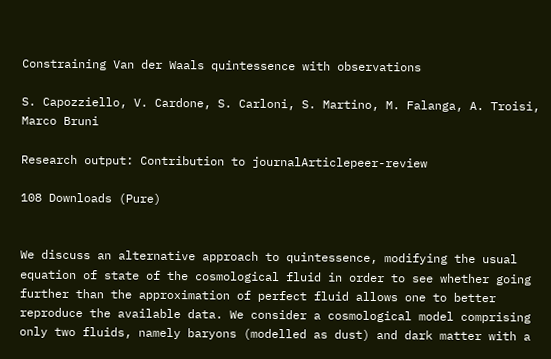Constraining Van der Waals quintessence with observations

S. Capozziello, V. Cardone, S. Carloni, S. Martino, M. Falanga, A. Troisi, Marco Bruni

Research output: Contribution to journalArticlepeer-review

108 Downloads (Pure)


We discuss an alternative approach to quintessence, modifying the usual equation of state of the cosmological fluid in order to see whether going further than the approximation of perfect fluid allows one to better reproduce the available data. We consider a cosmological model comprising only two fluids, namely baryons (modelled as dust) and dark matter with a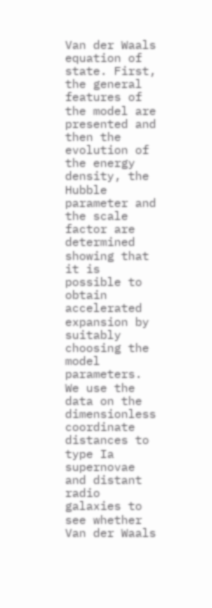Van der Waals equation of state. First, the general features of the model are presented and then the evolution of the energy density, the Hubble parameter and the scale factor are determined showing that it is possible to obtain accelerated expansion by suitably choosing the model parameters. We use the data on the dimensionless coordinate distances to type Ia supernovae and distant radio galaxies to see whether Van der Waals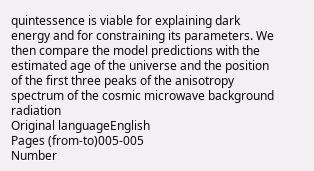quintessence is viable for explaining dark energy and for constraining its parameters. We then compare the model predictions with the estimated age of the universe and the position of the first three peaks of the anisotropy spectrum of the cosmic microwave background radiation
Original languageEnglish
Pages (from-to)005-005
Number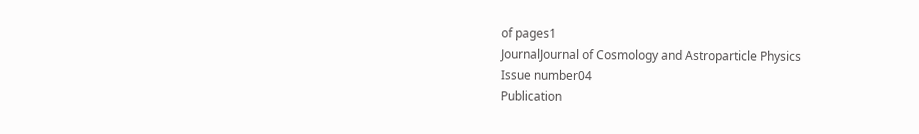of pages1
JournalJournal of Cosmology and Astroparticle Physics
Issue number04
Publication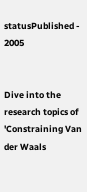statusPublished - 2005


Dive into the research topics of 'Constraining Van der Waals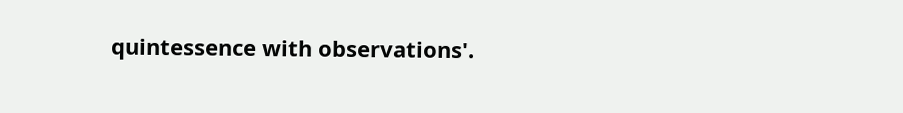quintessence with observations'.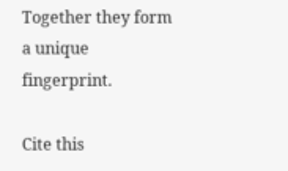Together they form a unique fingerprint.

Cite this